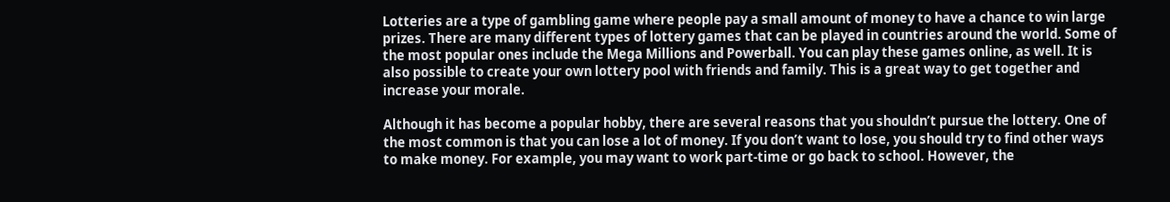Lotteries are a type of gambling game where people pay a small amount of money to have a chance to win large prizes. There are many different types of lottery games that can be played in countries around the world. Some of the most popular ones include the Mega Millions and Powerball. You can play these games online, as well. It is also possible to create your own lottery pool with friends and family. This is a great way to get together and increase your morale.

Although it has become a popular hobby, there are several reasons that you shouldn’t pursue the lottery. One of the most common is that you can lose a lot of money. If you don’t want to lose, you should try to find other ways to make money. For example, you may want to work part-time or go back to school. However, the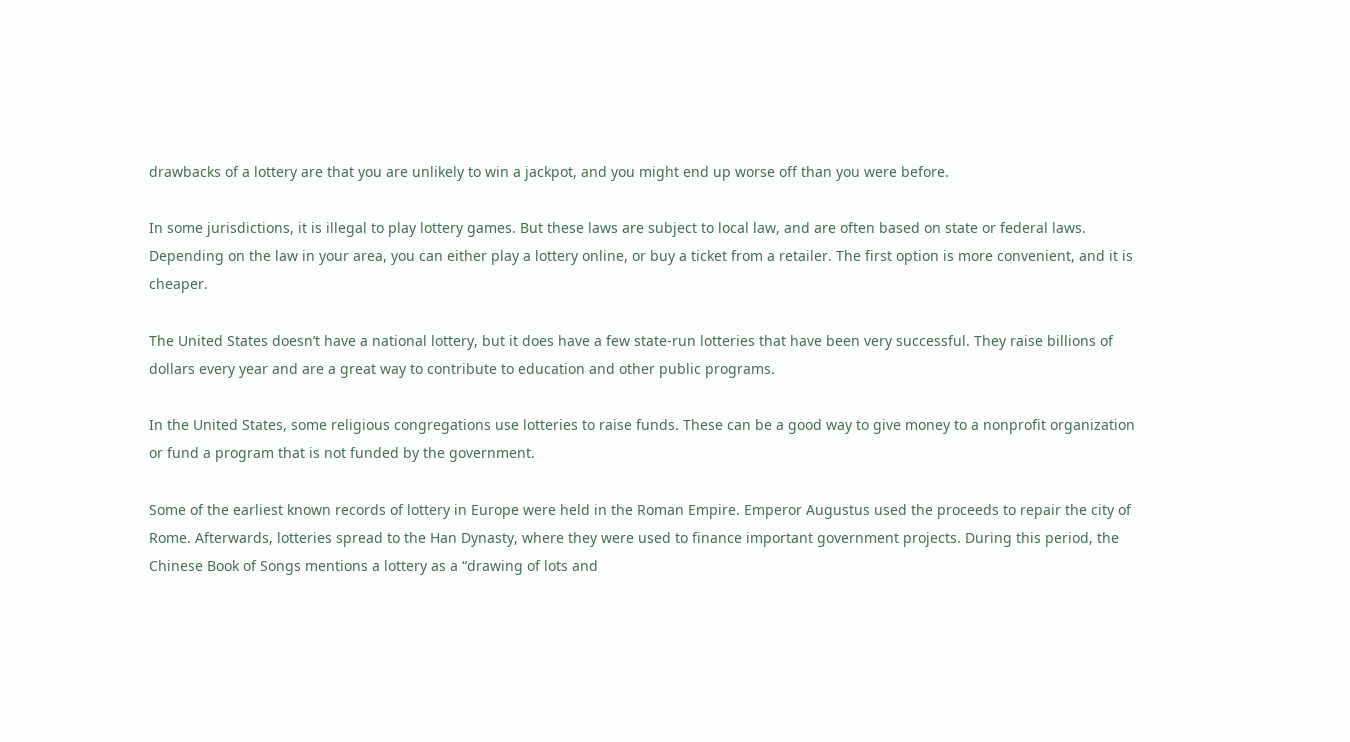drawbacks of a lottery are that you are unlikely to win a jackpot, and you might end up worse off than you were before.

In some jurisdictions, it is illegal to play lottery games. But these laws are subject to local law, and are often based on state or federal laws. Depending on the law in your area, you can either play a lottery online, or buy a ticket from a retailer. The first option is more convenient, and it is cheaper.

The United States doesn’t have a national lottery, but it does have a few state-run lotteries that have been very successful. They raise billions of dollars every year and are a great way to contribute to education and other public programs.

In the United States, some religious congregations use lotteries to raise funds. These can be a good way to give money to a nonprofit organization or fund a program that is not funded by the government.

Some of the earliest known records of lottery in Europe were held in the Roman Empire. Emperor Augustus used the proceeds to repair the city of Rome. Afterwards, lotteries spread to the Han Dynasty, where they were used to finance important government projects. During this period, the Chinese Book of Songs mentions a lottery as a “drawing of lots and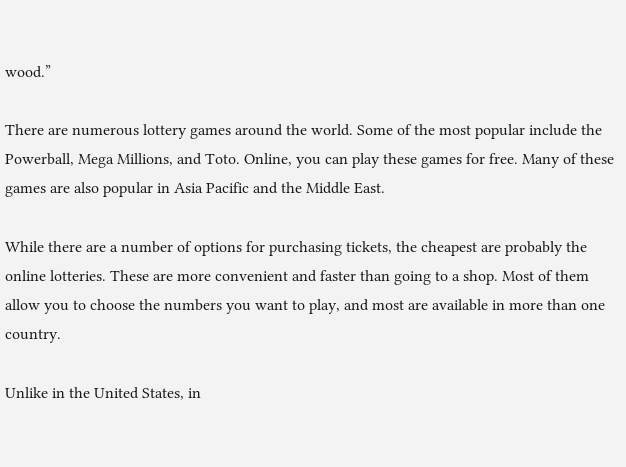wood.”

There are numerous lottery games around the world. Some of the most popular include the Powerball, Mega Millions, and Toto. Online, you can play these games for free. Many of these games are also popular in Asia Pacific and the Middle East.

While there are a number of options for purchasing tickets, the cheapest are probably the online lotteries. These are more convenient and faster than going to a shop. Most of them allow you to choose the numbers you want to play, and most are available in more than one country.

Unlike in the United States, in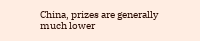China, prizes are generally much lower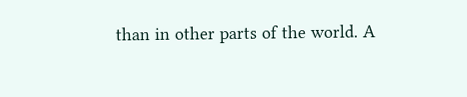than in other parts of the world. A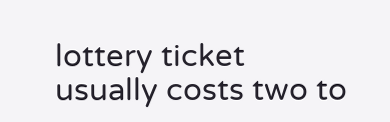lottery ticket usually costs two to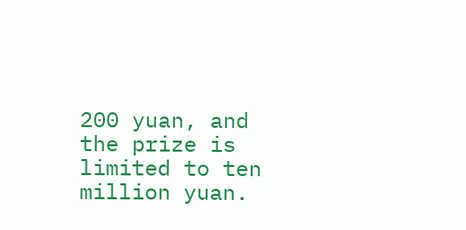200 yuan, and the prize is limited to ten million yuan.